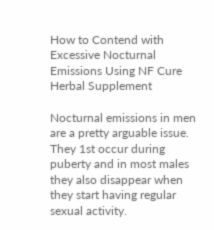How to Contend with Excessive Nocturnal Emissions Using NF Cure Herbal Supplement

Nocturnal emissions in men are a pretty arguable issue. They 1st occur during puberty and in most males they also disappear when they start having regular sexual activity.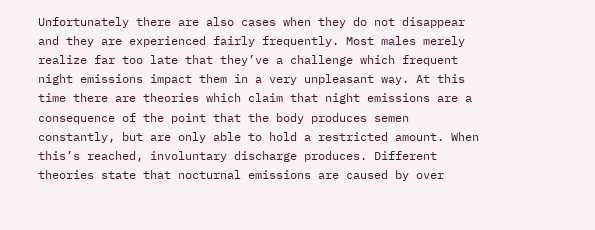Unfortunately there are also cases when they do not disappear and they are experienced fairly frequently. Most males merely realize far too late that they’ve a challenge which frequent night emissions impact them in a very unpleasant way. At this time there are theories which claim that night emissions are a consequence of the point that the body produces semen constantly, but are only able to hold a restricted amount. When this’s reached, involuntary discharge produces. Different theories state that nocturnal emissions are caused by over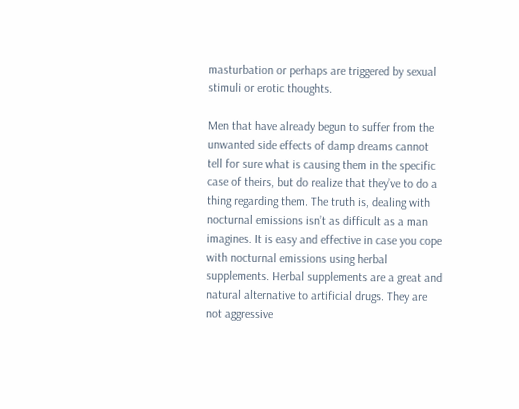masturbation or perhaps are triggered by sexual stimuli or erotic thoughts.

Men that have already begun to suffer from the unwanted side effects of damp dreams cannot tell for sure what is causing them in the specific case of theirs, but do realize that they’ve to do a thing regarding them. The truth is, dealing with nocturnal emissions isn’t as difficult as a man imagines. It is easy and effective in case you cope with nocturnal emissions using herbal supplements. Herbal supplements are a great and natural alternative to artificial drugs. They are not aggressive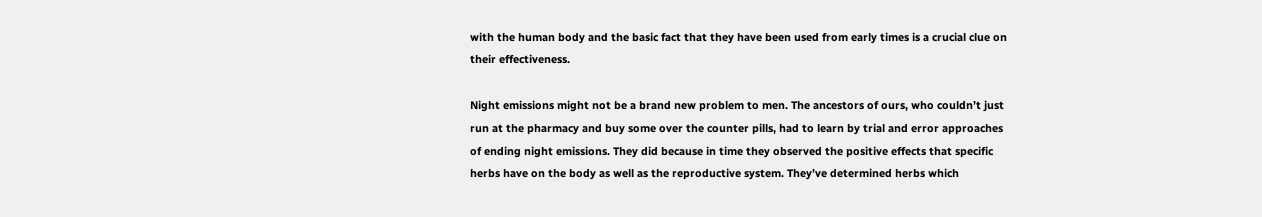with the human body and the basic fact that they have been used from early times is a crucial clue on their effectiveness.

Night emissions might not be a brand new problem to men. The ancestors of ours, who couldn’t just run at the pharmacy and buy some over the counter pills, had to learn by trial and error approaches of ending night emissions. They did because in time they observed the positive effects that specific herbs have on the body as well as the reproductive system. They’ve determined herbs which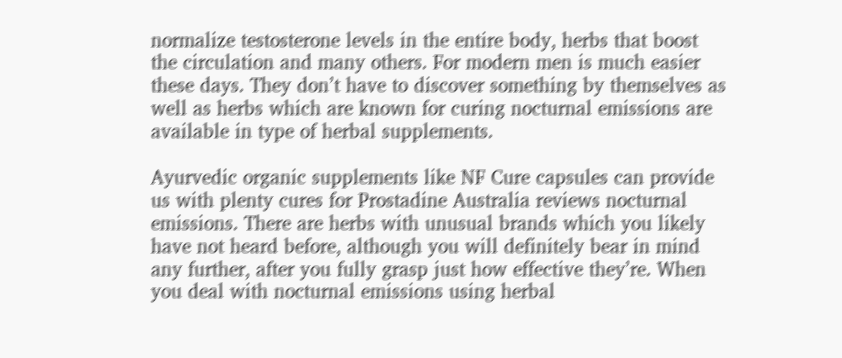normalize testosterone levels in the entire body, herbs that boost the circulation and many others. For modern men is much easier these days. They don’t have to discover something by themselves as well as herbs which are known for curing nocturnal emissions are available in type of herbal supplements.

Ayurvedic organic supplements like NF Cure capsules can provide us with plenty cures for Prostadine Australia reviews nocturnal emissions. There are herbs with unusual brands which you likely have not heard before, although you will definitely bear in mind any further, after you fully grasp just how effective they’re. When you deal with nocturnal emissions using herbal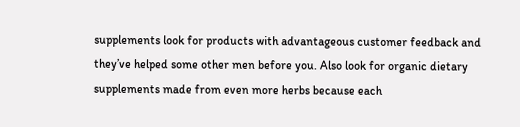supplements look for products with advantageous customer feedback and they’ve helped some other men before you. Also look for organic dietary supplements made from even more herbs because each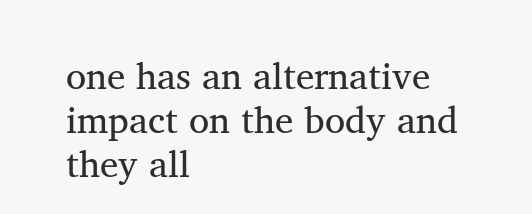one has an alternative impact on the body and they all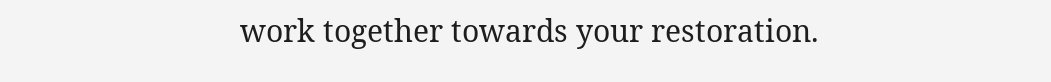work together towards your restoration.